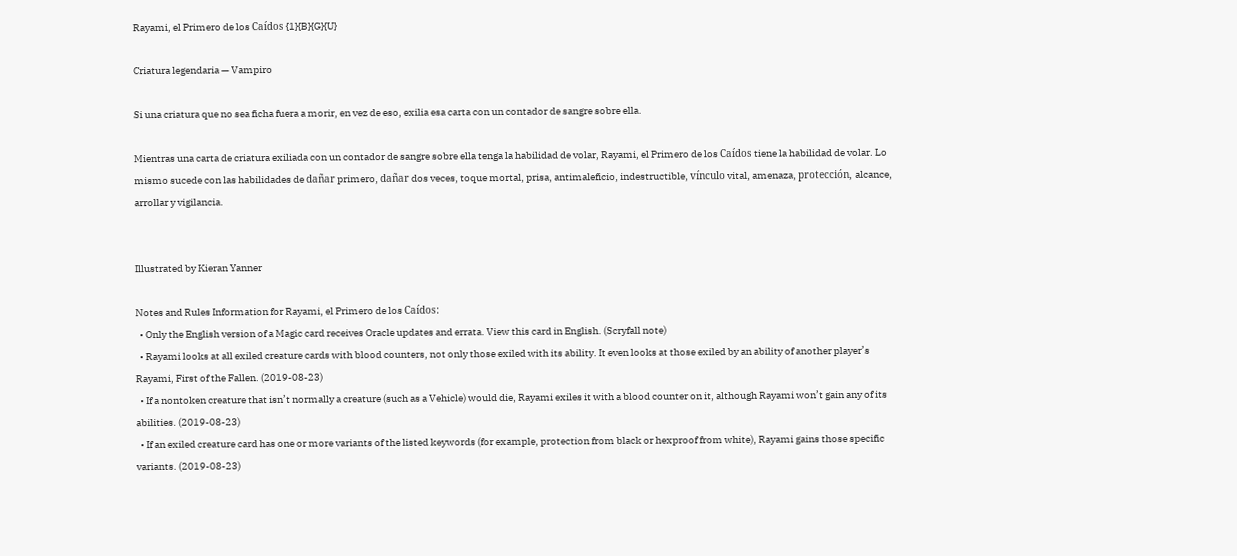Rayami, el Primero de los Caídos {1}{B}{G}{U}

Criatura legendaria — Vampiro

Si una criatura que no sea ficha fuera a morir, en vez de eso, exilia esa carta con un contador de sangre sobre ella.

Mientras una carta de criatura exiliada con un contador de sangre sobre ella tenga la habilidad de volar, Rayami, el Primero de los Caídos tiene la habilidad de volar. Lo mismo sucede con las habilidades de dañar primero, dañar dos veces, toque mortal, prisa, antimaleficio, indestructible, vínculo vital, amenaza, protección, alcance, arrollar y vigilancia.


Illustrated by Kieran Yanner

Notes and Rules Information for Rayami, el Primero de los Caídos:
  • Only the English version of a Magic card receives Oracle updates and errata. View this card in English. (Scryfall note)
  • Rayami looks at all exiled creature cards with blood counters, not only those exiled with its ability. It even looks at those exiled by an ability of another player’s Rayami, First of the Fallen. (2019-08-23)
  • If a nontoken creature that isn’t normally a creature (such as a Vehicle) would die, Rayami exiles it with a blood counter on it, although Rayami won’t gain any of its abilities. (2019-08-23)
  • If an exiled creature card has one or more variants of the listed keywords (for example, protection from black or hexproof from white), Rayami gains those specific variants. (2019-08-23)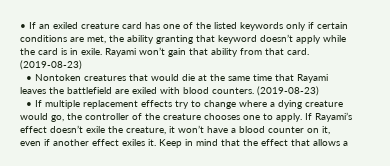• If an exiled creature card has one of the listed keywords only if certain conditions are met, the ability granting that keyword doesn’t apply while the card is in exile. Rayami won’t gain that ability from that card. (2019-08-23)
  • Nontoken creatures that would die at the same time that Rayami leaves the battlefield are exiled with blood counters. (2019-08-23)
  • If multiple replacement effects try to change where a dying creature would go, the controller of the creature chooses one to apply. If Rayami’s effect doesn’t exile the creature, it won’t have a blood counter on it, even if another effect exiles it. Keep in mind that the effect that allows a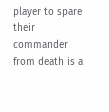player to spare their commander from death is a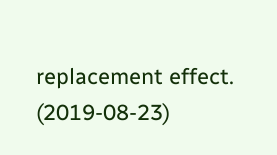replacement effect. (2019-08-23)